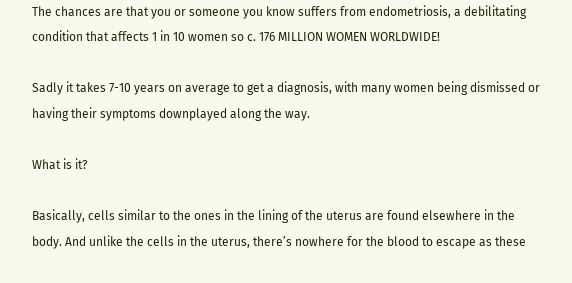The chances are that you or someone you know suffers from endometriosis, a debilitating condition that affects 1 in 10 women so c. 176 MILLION WOMEN WORLDWIDE!

Sadly it takes 7-10 years on average to get a diagnosis, with many women being dismissed or having their symptoms downplayed along the way.

What is it?

Basically, cells similar to the ones in the lining of the uterus are found elsewhere in the body. And unlike the cells in the uterus, there’s nowhere for the blood to escape as these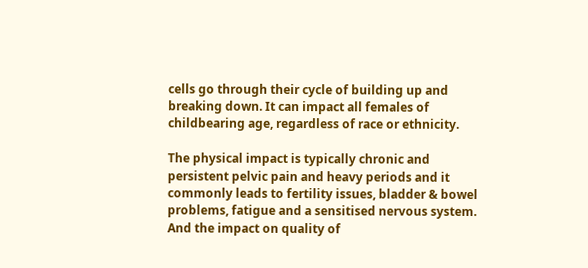cells go through their cycle of building up and breaking down. It can impact all females of childbearing age, regardless of race or ethnicity.

The physical impact is typically chronic and persistent pelvic pain and heavy periods and it commonly leads to fertility issues, bladder & bowel problems, fatigue and a sensitised nervous system. And the impact on quality of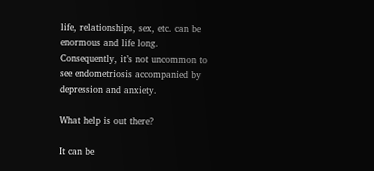life, relationships, sex, etc. can be enormous and life long. Consequently, it’s not uncommon to see endometriosis accompanied by depression and anxiety.

What help is out there?

It can be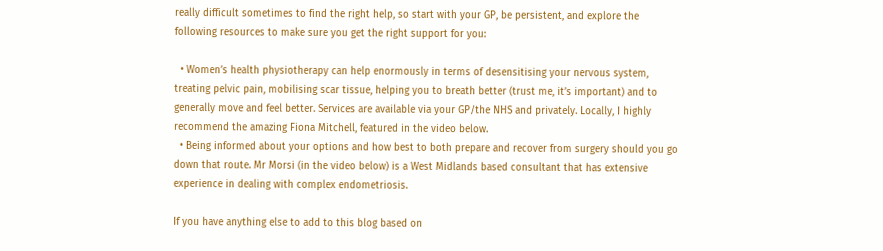really difficult sometimes to find the right help, so start with your GP, be persistent, and explore the following resources to make sure you get the right support for you:

  • Women’s health physiotherapy can help enormously in terms of desensitising your nervous system, treating pelvic pain, mobilising scar tissue, helping you to breath better (trust me, it’s important) and to generally move and feel better. Services are available via your GP/the NHS and privately. Locally, I highly recommend the amazing Fiona Mitchell, featured in the video below.
  • Being informed about your options and how best to both prepare and recover from surgery should you go down that route. Mr Morsi (in the video below) is a West Midlands based consultant that has extensive experience in dealing with complex endometriosis.

If you have anything else to add to this blog based on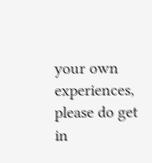your own experiences, please do get in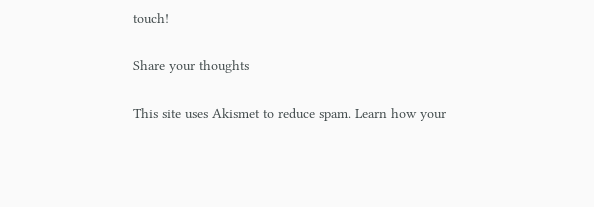touch!

Share your thoughts

This site uses Akismet to reduce spam. Learn how your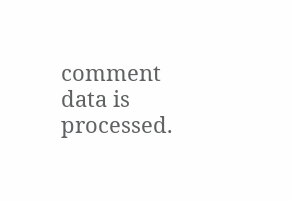comment data is processed.